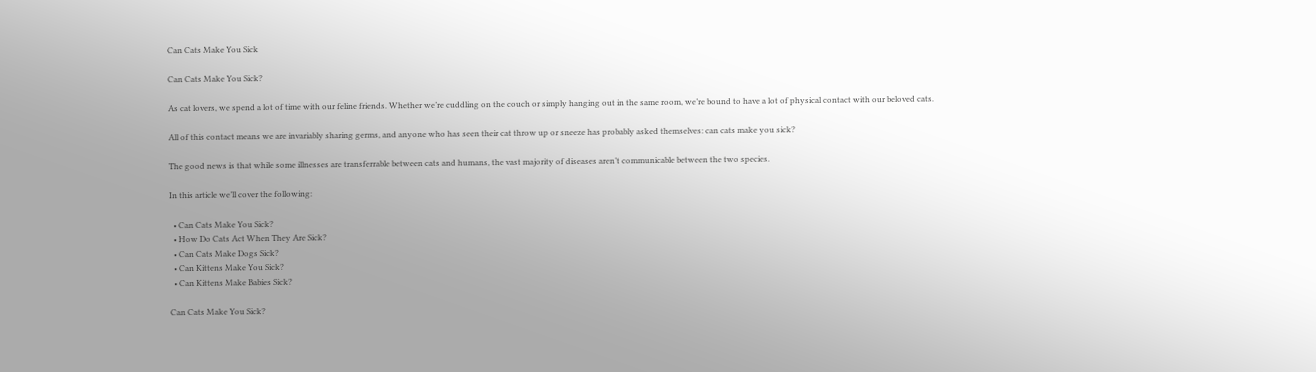Can Cats Make You Sick

Can Cats Make You Sick?

As cat lovers, we spend a lot of time with our feline friends. Whether we’re cuddling on the couch or simply hanging out in the same room, we’re bound to have a lot of physical contact with our beloved cats.

All of this contact means we are invariably sharing germs, and anyone who has seen their cat throw up or sneeze has probably asked themselves: can cats make you sick?

The good news is that while some illnesses are transferrable between cats and humans, the vast majority of diseases aren’t communicable between the two species.

In this article we’ll cover the following:

  • Can Cats Make You Sick?
  • How Do Cats Act When They Are Sick?
  • Can Cats Make Dogs Sick?
  • Can Kittens Make You Sick?
  • Can Kittens Make Babies Sick?

Can Cats Make You Sick?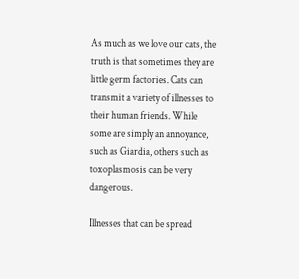As much as we love our cats, the truth is that sometimes they are little germ factories. Cats can transmit a variety of illnesses to their human friends. While some are simply an annoyance, such as Giardia, others such as toxoplasmosis can be very dangerous.

Illnesses that can be spread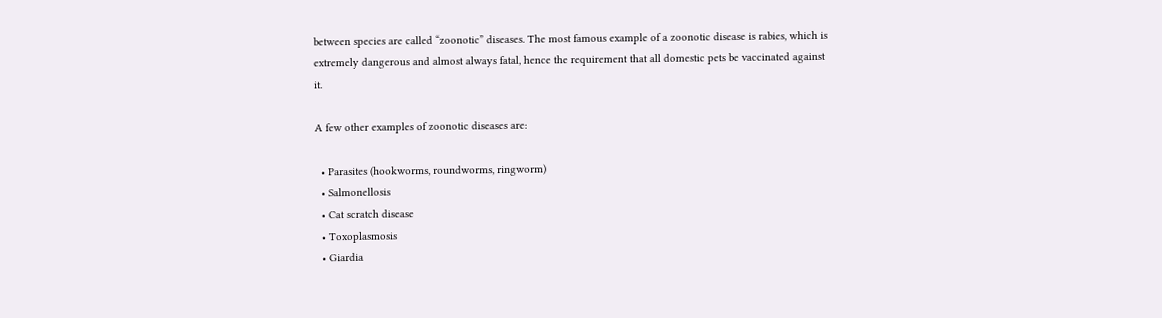between species are called “zoonotic” diseases. The most famous example of a zoonotic disease is rabies, which is extremely dangerous and almost always fatal, hence the requirement that all domestic pets be vaccinated against it.

A few other examples of zoonotic diseases are:

  • Parasites (hookworms, roundworms, ringworm)
  • Salmonellosis
  • Cat scratch disease
  • Toxoplasmosis
  • Giardia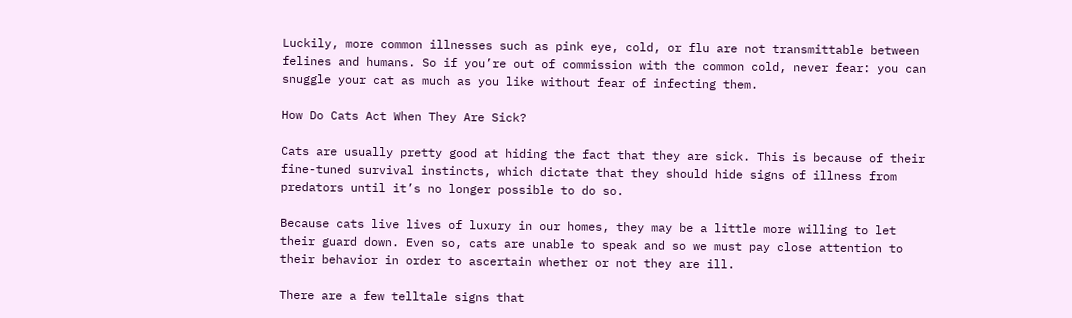Luckily, more common illnesses such as pink eye, cold, or flu are not transmittable between felines and humans. So if you’re out of commission with the common cold, never fear: you can snuggle your cat as much as you like without fear of infecting them.

How Do Cats Act When They Are Sick?

Cats are usually pretty good at hiding the fact that they are sick. This is because of their fine-tuned survival instincts, which dictate that they should hide signs of illness from predators until it’s no longer possible to do so.

Because cats live lives of luxury in our homes, they may be a little more willing to let their guard down. Even so, cats are unable to speak and so we must pay close attention to their behavior in order to ascertain whether or not they are ill.

There are a few telltale signs that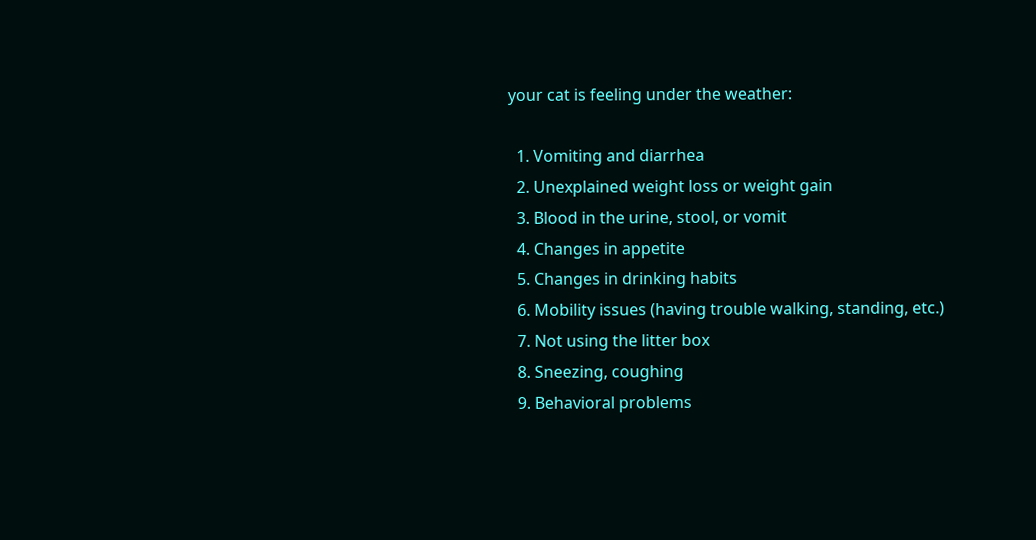your cat is feeling under the weather:

  1. Vomiting and diarrhea
  2. Unexplained weight loss or weight gain
  3. Blood in the urine, stool, or vomit
  4. Changes in appetite
  5. Changes in drinking habits
  6. Mobility issues (having trouble walking, standing, etc.)
  7. Not using the litter box
  8. Sneezing, coughing
  9. Behavioral problems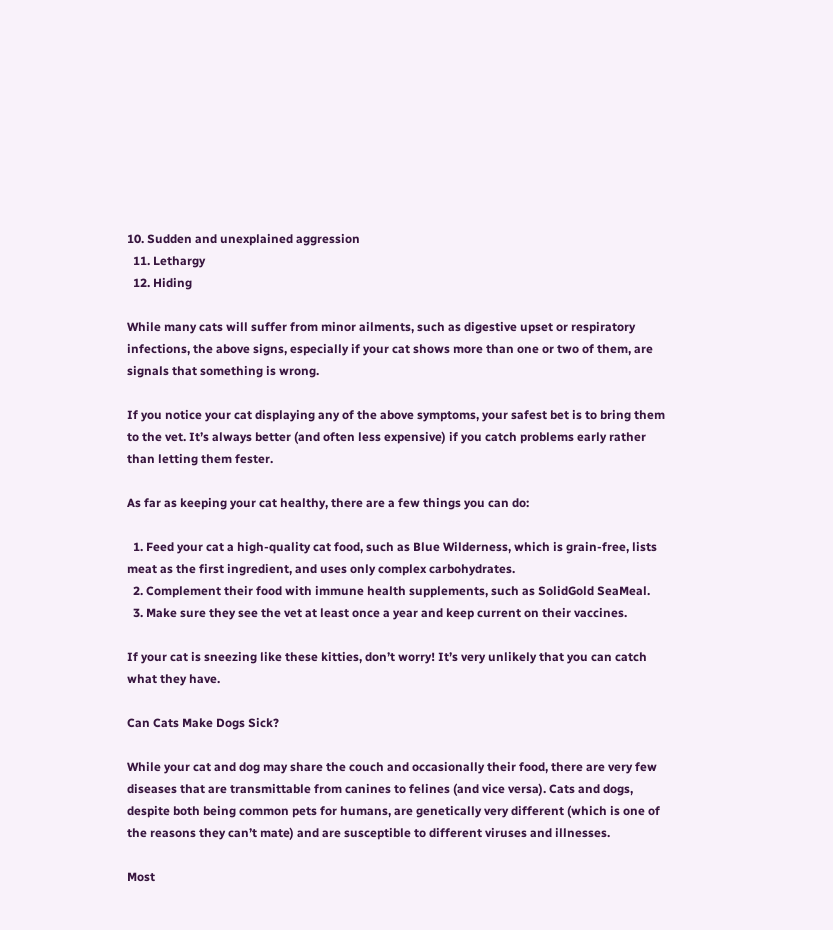10. Sudden and unexplained aggression
  11. Lethargy
  12. Hiding

While many cats will suffer from minor ailments, such as digestive upset or respiratory infections, the above signs, especially if your cat shows more than one or two of them, are signals that something is wrong.

If you notice your cat displaying any of the above symptoms, your safest bet is to bring them to the vet. It’s always better (and often less expensive) if you catch problems early rather than letting them fester.

As far as keeping your cat healthy, there are a few things you can do:

  1. Feed your cat a high-quality cat food, such as Blue Wilderness, which is grain-free, lists meat as the first ingredient, and uses only complex carbohydrates.
  2. Complement their food with immune health supplements, such as SolidGold SeaMeal.
  3. Make sure they see the vet at least once a year and keep current on their vaccines.

If your cat is sneezing like these kitties, don’t worry! It’s very unlikely that you can catch what they have.

Can Cats Make Dogs Sick?

While your cat and dog may share the couch and occasionally their food, there are very few diseases that are transmittable from canines to felines (and vice versa). Cats and dogs, despite both being common pets for humans, are genetically very different (which is one of the reasons they can’t mate) and are susceptible to different viruses and illnesses.

Most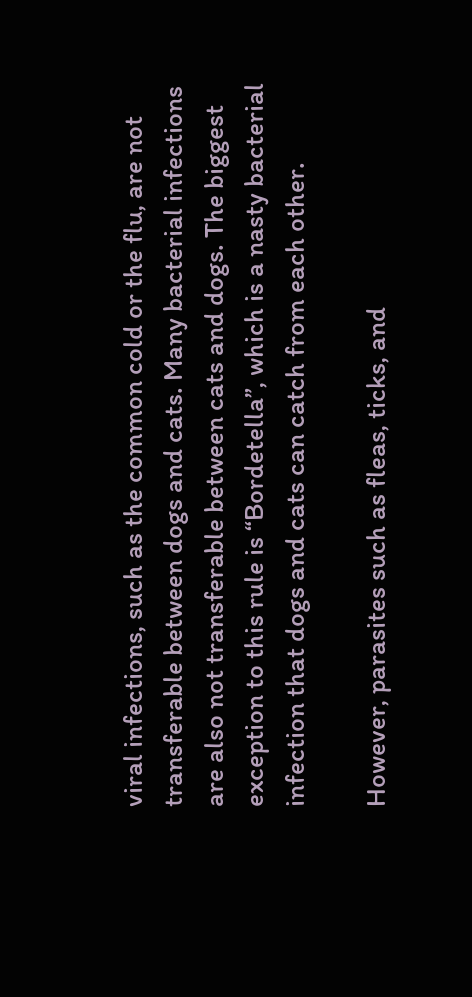viral infections, such as the common cold or the flu, are not transferable between dogs and cats. Many bacterial infections are also not transferable between cats and dogs. The biggest exception to this rule is “Bordetella”, which is a nasty bacterial infection that dogs and cats can catch from each other.

However, parasites such as fleas, ticks, and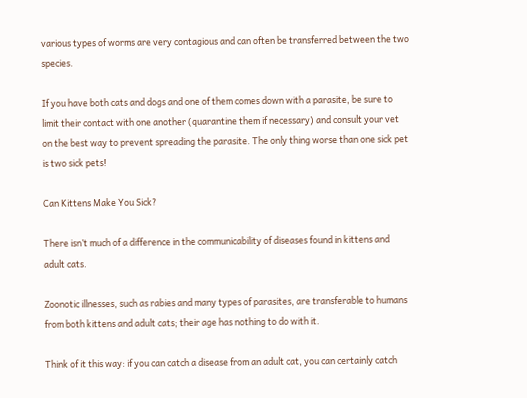various types of worms are very contagious and can often be transferred between the two species.

If you have both cats and dogs and one of them comes down with a parasite, be sure to limit their contact with one another (quarantine them if necessary) and consult your vet on the best way to prevent spreading the parasite. The only thing worse than one sick pet is two sick pets!

Can Kittens Make You Sick?

There isn’t much of a difference in the communicability of diseases found in kittens and adult cats.

Zoonotic illnesses, such as rabies and many types of parasites, are transferable to humans from both kittens and adult cats; their age has nothing to do with it.

Think of it this way: if you can catch a disease from an adult cat, you can certainly catch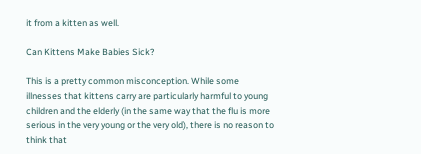it from a kitten as well.

Can Kittens Make Babies Sick?

This is a pretty common misconception. While some illnesses that kittens carry are particularly harmful to young children and the elderly (in the same way that the flu is more serious in the very young or the very old), there is no reason to think that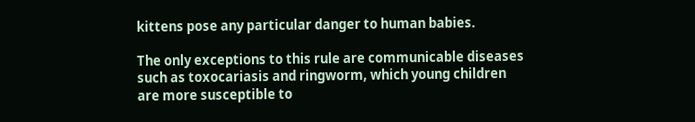kittens pose any particular danger to human babies.

The only exceptions to this rule are communicable diseases such as toxocariasis and ringworm, which young children are more susceptible to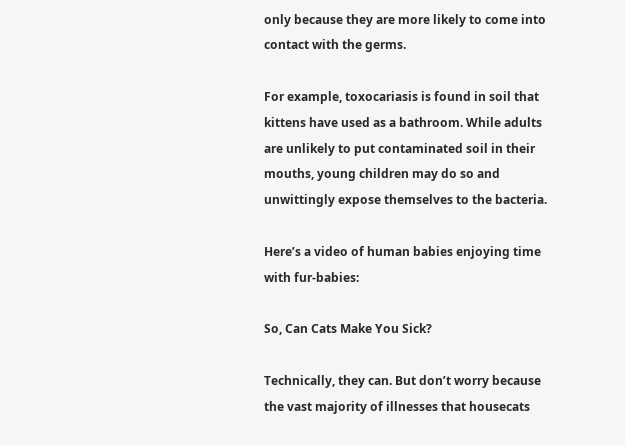only because they are more likely to come into contact with the germs.

For example, toxocariasis is found in soil that kittens have used as a bathroom. While adults are unlikely to put contaminated soil in their mouths, young children may do so and unwittingly expose themselves to the bacteria.

Here’s a video of human babies enjoying time with fur-babies:

So, Can Cats Make You Sick?

Technically, they can. But don’t worry because the vast majority of illnesses that housecats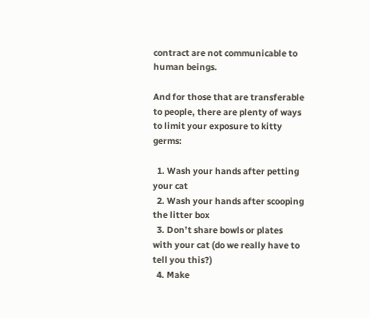contract are not communicable to human beings.

And for those that are transferable to people, there are plenty of ways to limit your exposure to kitty germs:

  1. Wash your hands after petting your cat
  2. Wash your hands after scooping the litter box
  3. Don’t share bowls or plates with your cat (do we really have to tell you this?)
  4. Make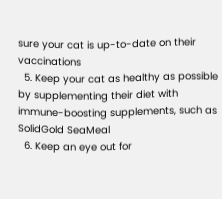sure your cat is up-to-date on their vaccinations
  5. Keep your cat as healthy as possible by supplementing their diet with immune-boosting supplements, such as SolidGold SeaMeal
  6. Keep an eye out for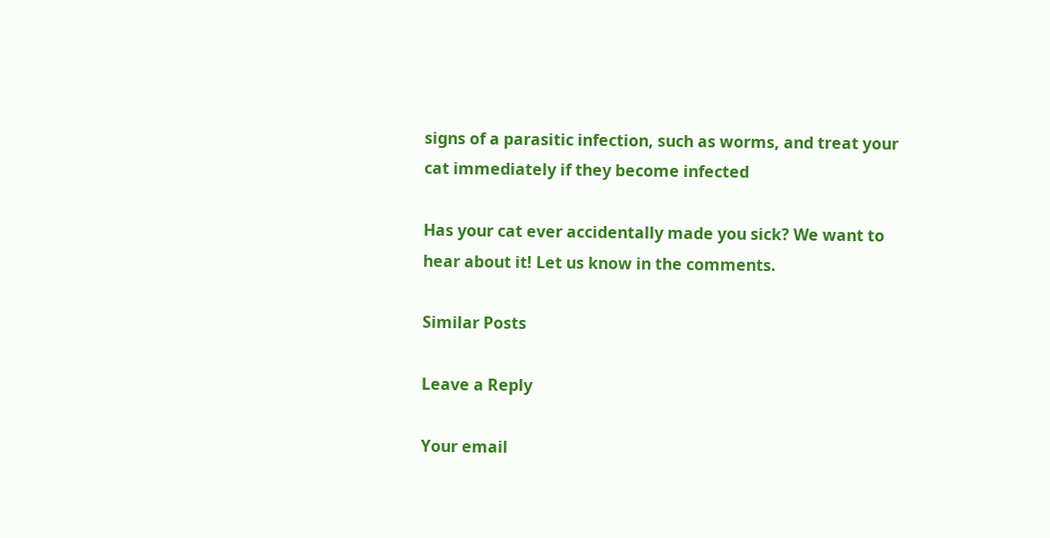signs of a parasitic infection, such as worms, and treat your cat immediately if they become infected

Has your cat ever accidentally made you sick? We want to hear about it! Let us know in the comments.

Similar Posts

Leave a Reply

Your email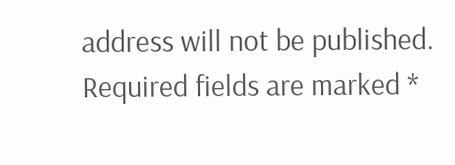address will not be published. Required fields are marked *